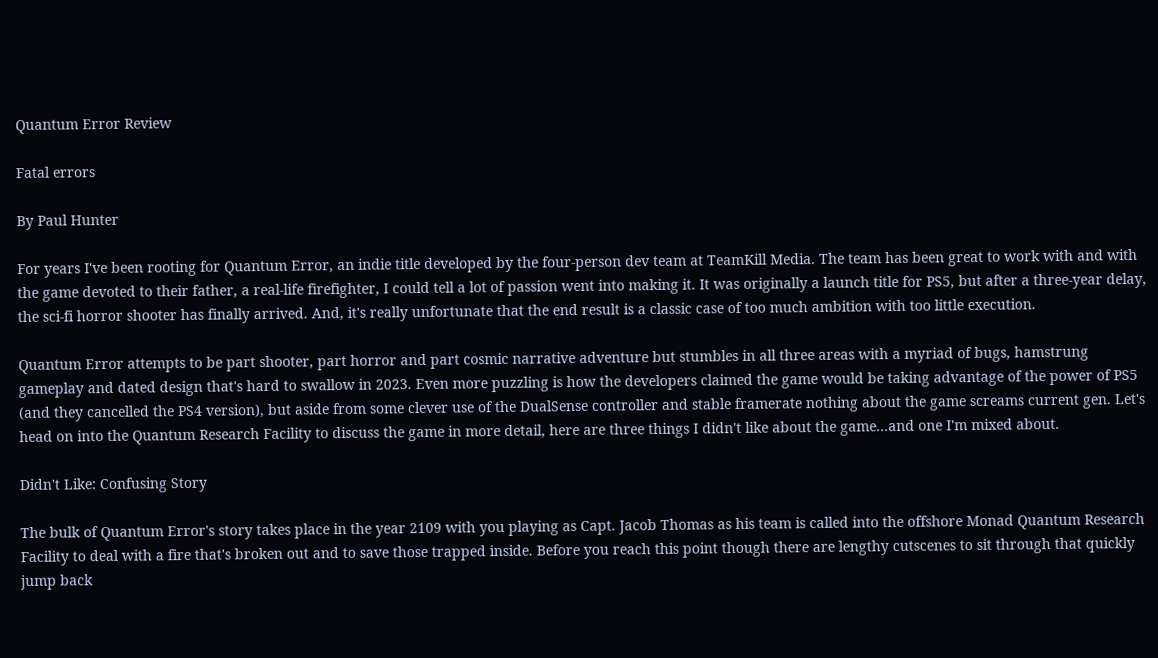Quantum Error Review

Fatal errors

By Paul Hunter

For years I've been rooting for Quantum Error, an indie title developed by the four-person dev team at TeamKill Media. The team has been great to work with and with the game devoted to their father, a real-life firefighter, I could tell a lot of passion went into making it. It was originally a launch title for PS5, but after a three-year delay, the sci-fi horror shooter has finally arrived. And, it's really unfortunate that the end result is a classic case of too much ambition with too little execution.

Quantum Error attempts to be part shooter, part horror and part cosmic narrative adventure but stumbles in all three areas with a myriad of bugs, hamstrung gameplay and dated design that's hard to swallow in 2023. Even more puzzling is how the developers claimed the game would be taking advantage of the power of PS5 (and they cancelled the PS4 version), but aside from some clever use of the DualSense controller and stable framerate nothing about the game screams current gen. Let's head on into the Quantum Research Facility to discuss the game in more detail, here are three things I didn't like about the game...and one I'm mixed about.

Didn't Like: Confusing Story

The bulk of Quantum Error's story takes place in the year 2109 with you playing as Capt. Jacob Thomas as his team is called into the offshore Monad Quantum Research Facility to deal with a fire that's broken out and to save those trapped inside. Before you reach this point though there are lengthy cutscenes to sit through that quickly jump back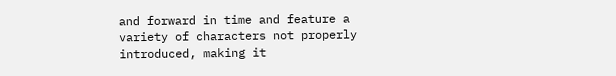and forward in time and feature a variety of characters not properly introduced, making it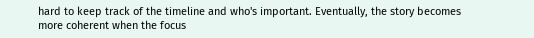hard to keep track of the timeline and who's important. Eventually, the story becomes more coherent when the focus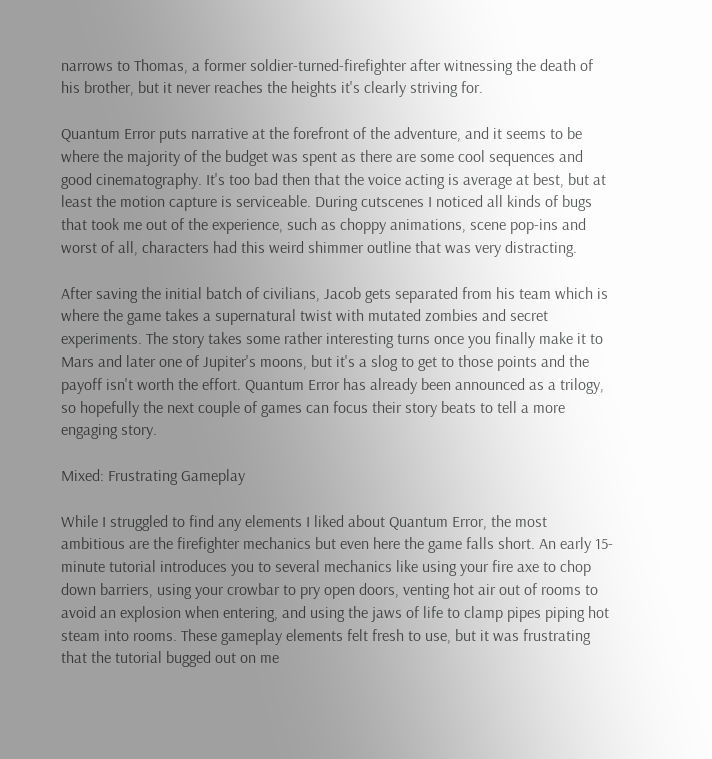narrows to Thomas, a former soldier-turned-firefighter after witnessing the death of his brother, but it never reaches the heights it's clearly striving for.

Quantum Error puts narrative at the forefront of the adventure, and it seems to be where the majority of the budget was spent as there are some cool sequences and good cinematography. It's too bad then that the voice acting is average at best, but at least the motion capture is serviceable. During cutscenes I noticed all kinds of bugs that took me out of the experience, such as choppy animations, scene pop-ins and worst of all, characters had this weird shimmer outline that was very distracting.

After saving the initial batch of civilians, Jacob gets separated from his team which is where the game takes a supernatural twist with mutated zombies and secret experiments. The story takes some rather interesting turns once you finally make it to Mars and later one of Jupiter's moons, but it's a slog to get to those points and the payoff isn't worth the effort. Quantum Error has already been announced as a trilogy, so hopefully the next couple of games can focus their story beats to tell a more engaging story.

Mixed: Frustrating Gameplay

While I struggled to find any elements I liked about Quantum Error, the most ambitious are the firefighter mechanics but even here the game falls short. An early 15-minute tutorial introduces you to several mechanics like using your fire axe to chop down barriers, using your crowbar to pry open doors, venting hot air out of rooms to avoid an explosion when entering, and using the jaws of life to clamp pipes piping hot steam into rooms. These gameplay elements felt fresh to use, but it was frustrating that the tutorial bugged out on me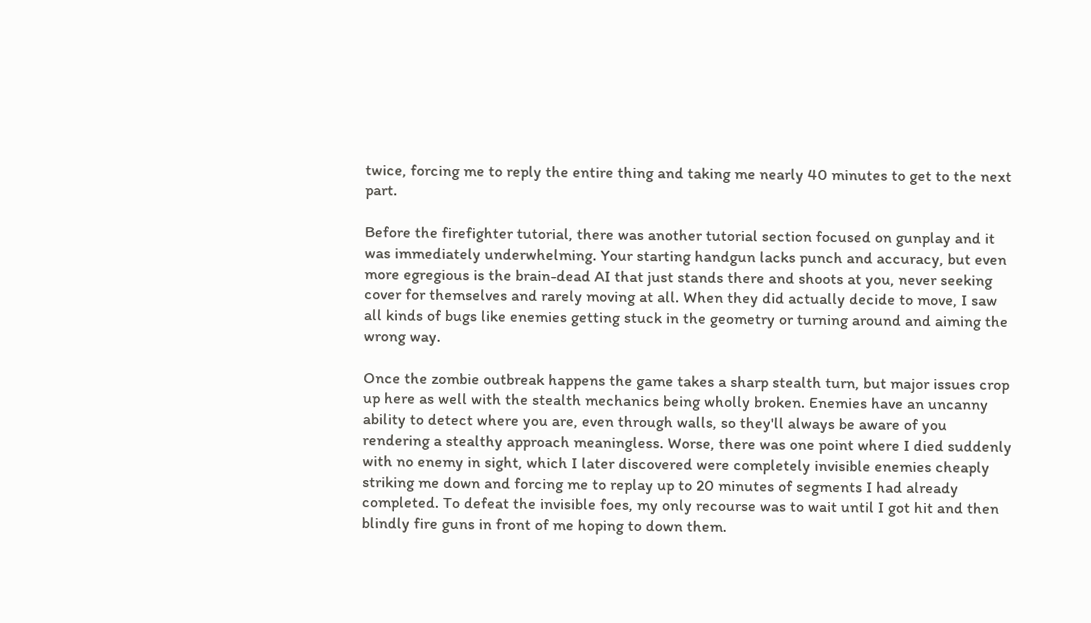twice, forcing me to reply the entire thing and taking me nearly 40 minutes to get to the next part.

Before the firefighter tutorial, there was another tutorial section focused on gunplay and it was immediately underwhelming. Your starting handgun lacks punch and accuracy, but even more egregious is the brain-dead AI that just stands there and shoots at you, never seeking cover for themselves and rarely moving at all. When they did actually decide to move, I saw all kinds of bugs like enemies getting stuck in the geometry or turning around and aiming the wrong way.

Once the zombie outbreak happens the game takes a sharp stealth turn, but major issues crop up here as well with the stealth mechanics being wholly broken. Enemies have an uncanny ability to detect where you are, even through walls, so they'll always be aware of you rendering a stealthy approach meaningless. Worse, there was one point where I died suddenly with no enemy in sight, which I later discovered were completely invisible enemies cheaply striking me down and forcing me to replay up to 20 minutes of segments I had already completed. To defeat the invisible foes, my only recourse was to wait until I got hit and then blindly fire guns in front of me hoping to down them.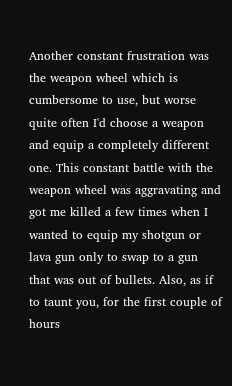Another constant frustration was the weapon wheel which is cumbersome to use, but worse quite often I'd choose a weapon and equip a completely different one. This constant battle with the weapon wheel was aggravating and got me killed a few times when I wanted to equip my shotgun or lava gun only to swap to a gun that was out of bullets. Also, as if to taunt you, for the first couple of hours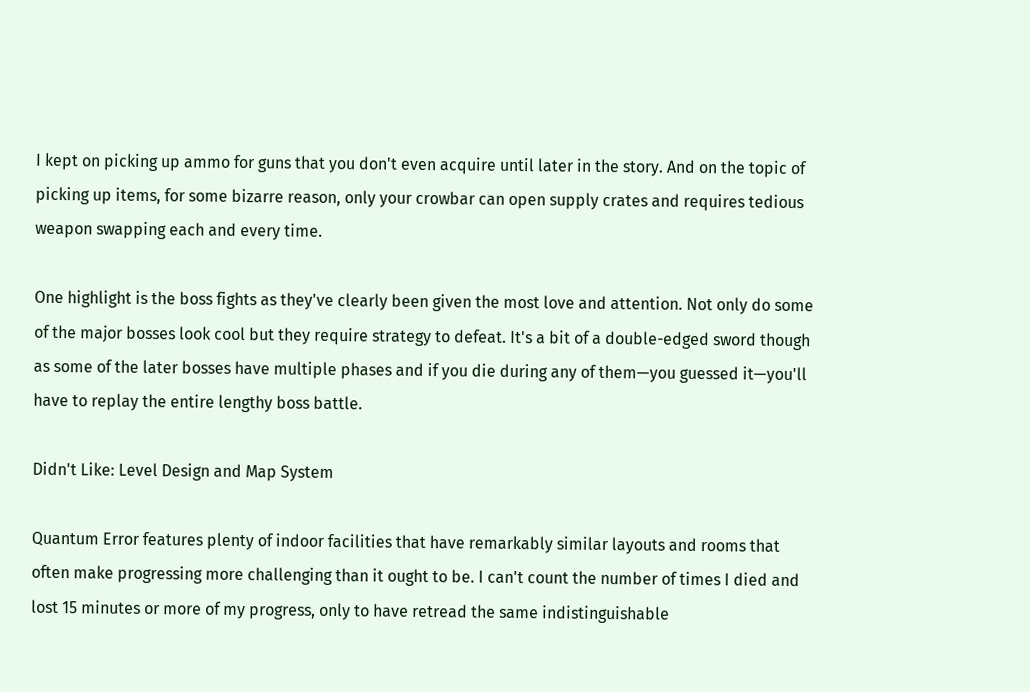I kept on picking up ammo for guns that you don't even acquire until later in the story. And on the topic of picking up items, for some bizarre reason, only your crowbar can open supply crates and requires tedious weapon swapping each and every time.

One highlight is the boss fights as they've clearly been given the most love and attention. Not only do some of the major bosses look cool but they require strategy to defeat. It's a bit of a double-edged sword though as some of the later bosses have multiple phases and if you die during any of them—you guessed it—you'll have to replay the entire lengthy boss battle.

Didn't Like: Level Design and Map System

Quantum Error features plenty of indoor facilities that have remarkably similar layouts and rooms that often make progressing more challenging than it ought to be. I can't count the number of times I died and lost 15 minutes or more of my progress, only to have retread the same indistinguishable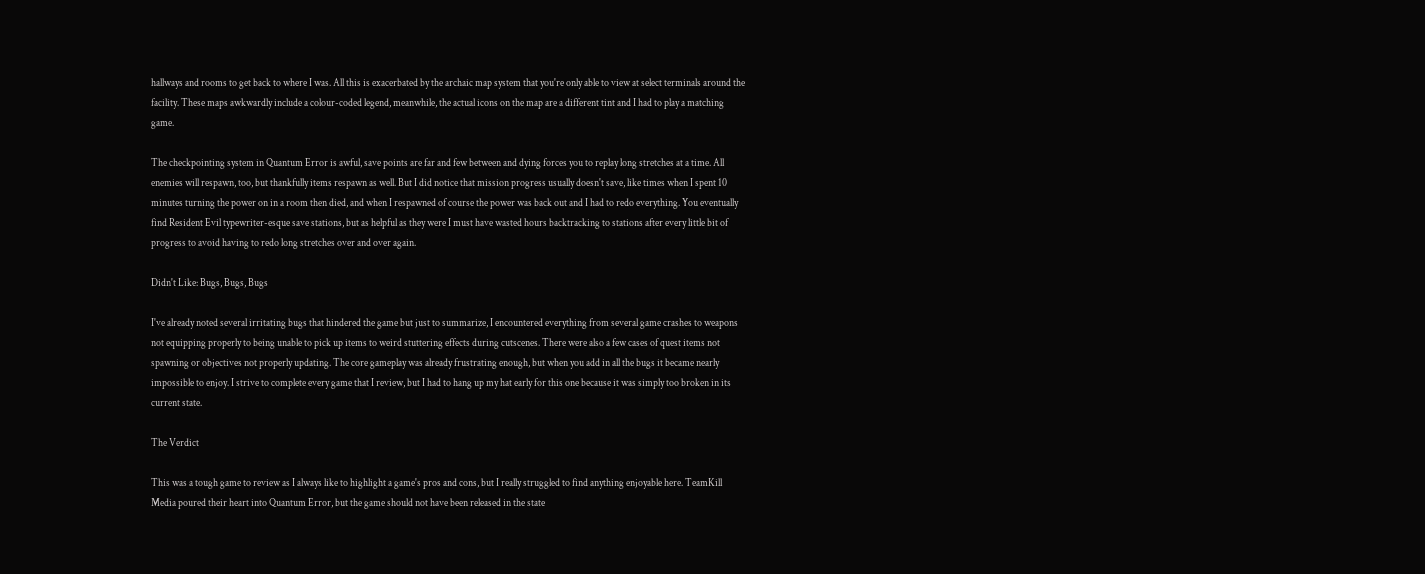hallways and rooms to get back to where I was. All this is exacerbated by the archaic map system that you're only able to view at select terminals around the facility. These maps awkwardly include a colour-coded legend, meanwhile, the actual icons on the map are a different tint and I had to play a matching game.

The checkpointing system in Quantum Error is awful, save points are far and few between and dying forces you to replay long stretches at a time. All enemies will respawn, too, but thankfully items respawn as well. But I did notice that mission progress usually doesn't save, like times when I spent 10 minutes turning the power on in a room then died, and when I respawned of course the power was back out and I had to redo everything. You eventually find Resident Evil typewriter-esque save stations, but as helpful as they were I must have wasted hours backtracking to stations after every little bit of progress to avoid having to redo long stretches over and over again.

Didn't Like: Bugs, Bugs, Bugs

I've already noted several irritating bugs that hindered the game but just to summarize, I encountered everything from several game crashes to weapons not equipping properly to being unable to pick up items to weird stuttering effects during cutscenes. There were also a few cases of quest items not spawning or objectives not properly updating. The core gameplay was already frustrating enough, but when you add in all the bugs it became nearly impossible to enjoy. I strive to complete every game that I review, but I had to hang up my hat early for this one because it was simply too broken in its current state.

The Verdict

This was a tough game to review as I always like to highlight a game's pros and cons, but I really struggled to find anything enjoyable here. TeamKill Media poured their heart into Quantum Error, but the game should not have been released in the state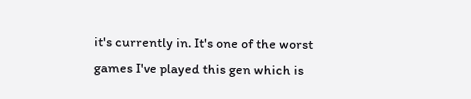it's currently in. It's one of the worst games I've played this gen which is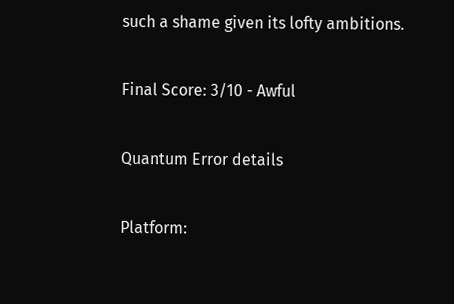such a shame given its lofty ambitions.

Final Score: 3/10 - Awful

Quantum Error details

Platform: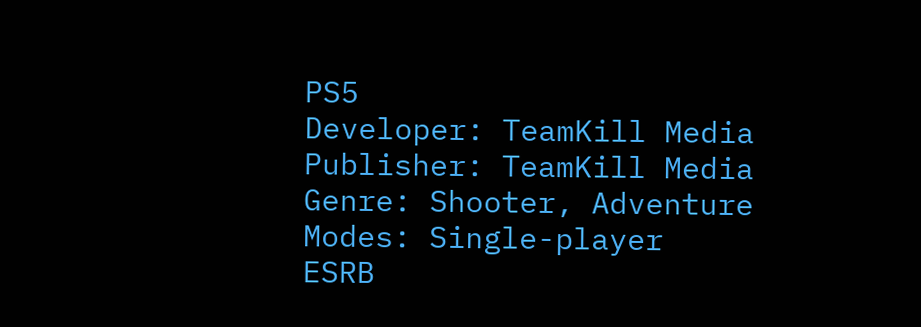PS5
Developer: TeamKill Media
Publisher: TeamKill Media
Genre: Shooter, Adventure
Modes: Single-player
ESRB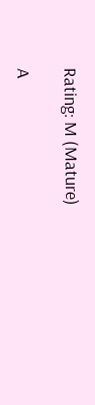Rating: M (Mature)

A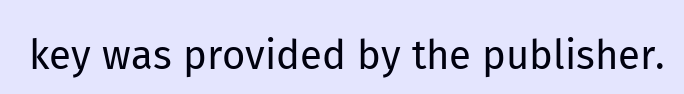key was provided by the publisher.